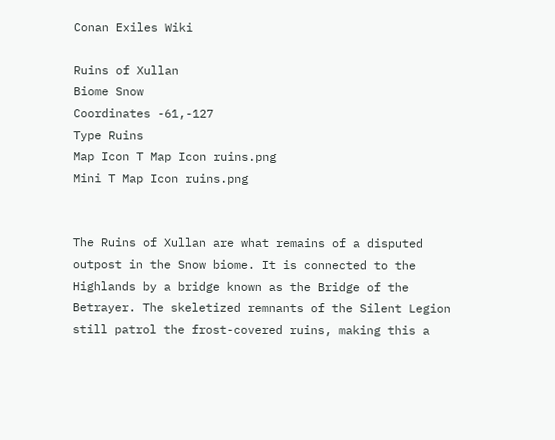Conan Exiles Wiki

Ruins of Xullan
Biome Snow
Coordinates -61,-127
Type Ruins
Map Icon T Map Icon ruins.png
Mini T Map Icon ruins.png


The Ruins of Xullan are what remains of a disputed outpost in the Snow biome. It is connected to the Highlands by a bridge known as the Bridge of the Betrayer. The skeletized remnants of the Silent Legion still patrol the frost-covered ruins, making this a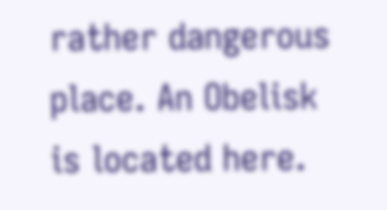rather dangerous place. An Obelisk is located here.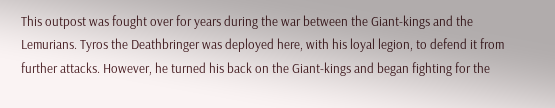This outpost was fought over for years during the war between the Giant-kings and the Lemurians. Tyros the Deathbringer was deployed here, with his loyal legion, to defend it from further attacks. However, he turned his back on the Giant-kings and began fighting for the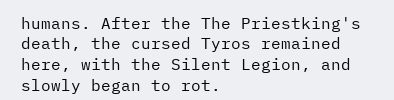humans. After the The Priestking's death, the cursed Tyros remained here, with the Silent Legion, and slowly began to rot.